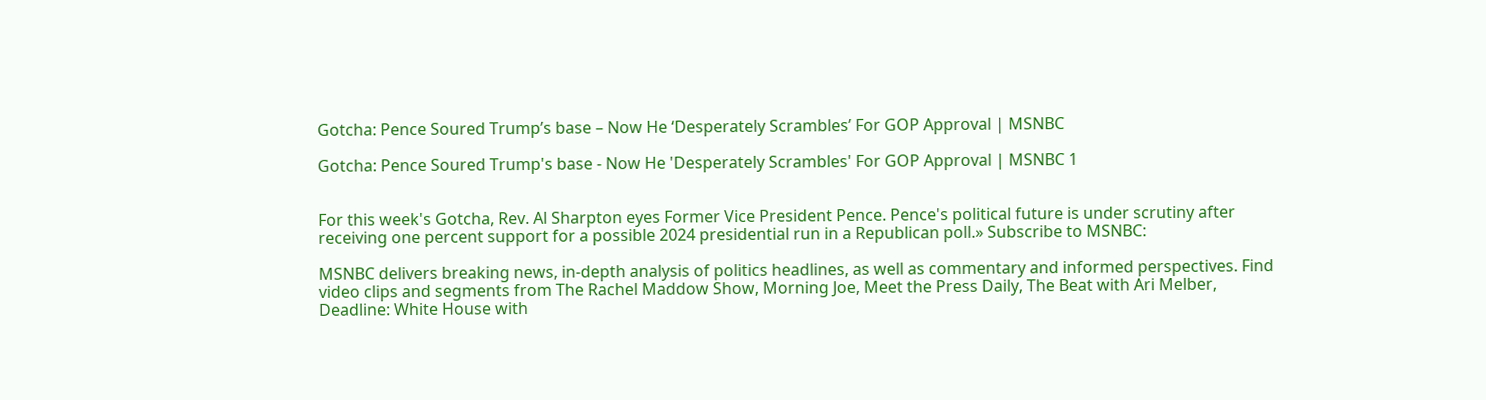Gotcha: Pence Soured Trump’s base – Now He ‘Desperately Scrambles’ For GOP Approval | MSNBC

Gotcha: Pence Soured Trump's base - Now He 'Desperately Scrambles' For GOP Approval | MSNBC 1


For this week's Gotcha, Rev. Al Sharpton eyes Former Vice President Pence. Pence's political future is under scrutiny after receiving one percent support for a possible 2024 presidential run in a Republican poll.» Subscribe to MSNBC:

MSNBC delivers breaking news, in-depth analysis of politics headlines, as well as commentary and informed perspectives. Find video clips and segments from The Rachel Maddow Show, Morning Joe, Meet the Press Daily, The Beat with Ari Melber, Deadline: White House with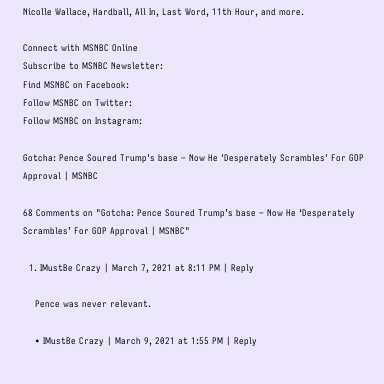Nicolle Wallace, Hardball, All In, Last Word, 11th Hour, and more.

Connect with MSNBC Online
Subscribe to MSNBC Newsletter:
Find MSNBC on Facebook:
Follow MSNBC on Twitter:
Follow MSNBC on Instagram:

Gotcha: Pence Soured Trump's base – Now He 'Desperately Scrambles' For GOP Approval | MSNBC

68 Comments on "Gotcha: Pence Soured Trump’s base – Now He ‘Desperately Scrambles’ For GOP Approval | MSNBC"

  1. IMustBe Crazy | March 7, 2021 at 8:11 PM | Reply

    Pence was never relevant.

    • IMustBe Crazy | March 9, 2021 at 1:55 PM | Reply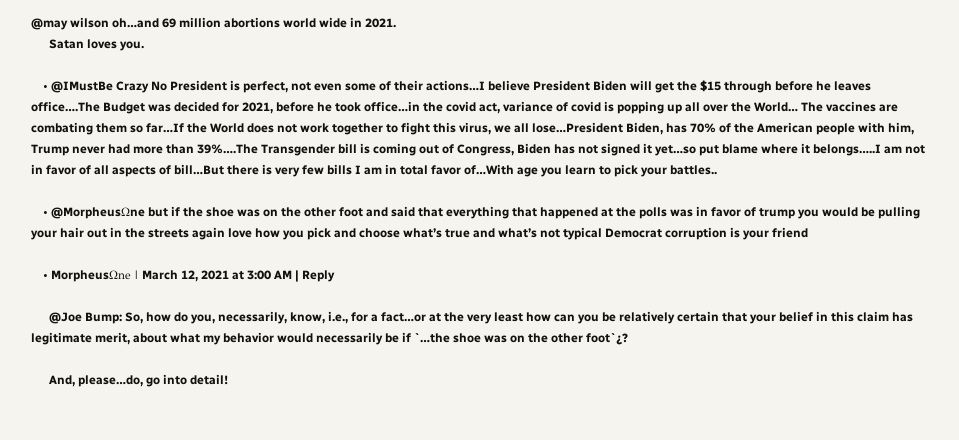@may wilson oh…and 69 million abortions world wide in 2021.
      Satan loves you.

    • @IMustBe Crazy No President is perfect, not even some of their actions…I believe President Biden will get the $15 through before he leaves office….The Budget was decided for 2021, before he took office…in the covid act, variance of covid is popping up all over the World… The vaccines are combating them so far…If the World does not work together to fight this virus, we all lose…President Biden, has 70% of the American people with him, Trump never had more than 39%….The Transgender bill is coming out of Congress, Biden has not signed it yet…so put blame where it belongs…..I am not in favor of all aspects of bill…But there is very few bills I am in total favor of…With age you learn to pick your battles..

    • @MorpheusΩne but if the shoe was on the other foot and said that everything that happened at the polls was in favor of trump you would be pulling your hair out in the streets again love how you pick and choose what’s true and what’s not typical Democrat corruption is your friend

    • MorpheusΩne | March 12, 2021 at 3:00 AM | Reply

      @Joe Bump: So, how do you, necessarily, know, i.e., for a fact…or at the very least how can you be relatively certain that your belief in this claim has legitimate merit, about what my behavior would necessarily be if `…the shoe was on the other foot`¿?

      And, please…do, go into detail!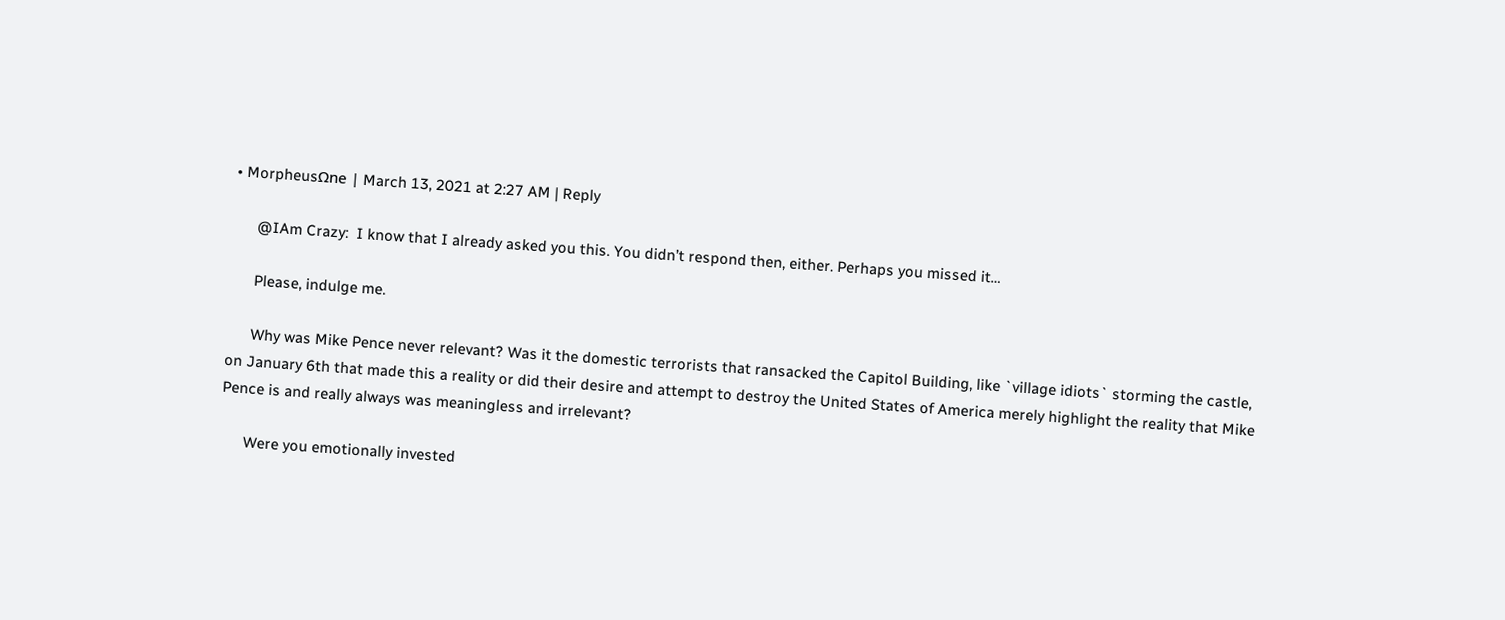• MorpheusΩne | March 13, 2021 at 2:27 AM | Reply

      @IAm Crazy:  I know that I already asked you this. You didn’t respond then, either. Perhaps you missed it…

      Please, indulge me.

      Why was Mike Pence never relevant? Was it the domestic terrorists that ransacked the Capitol Building, like `village idiots` storming the castle, on January 6th that made this a reality or did their desire and attempt to destroy the United States of America merely highlight the reality that Mike Pence is and really always was meaningless and irrelevant?

      Were you emotionally invested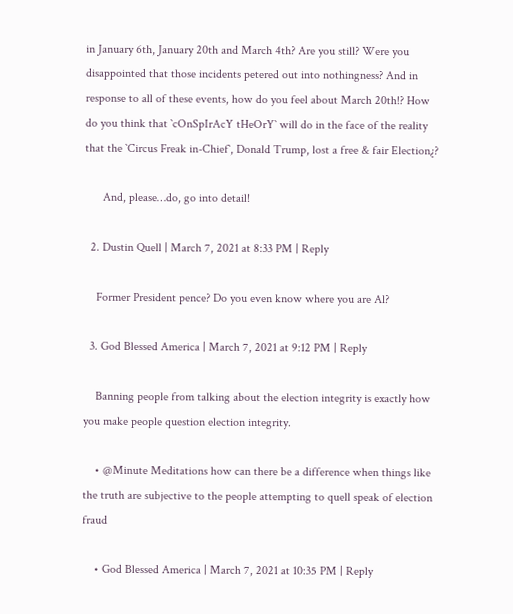in January 6th, January 20th and March 4th? Are you still? Were you disappointed that those incidents petered out into nothingness? And in response to all of these events, how do you feel about March 20th!? How do you think that `cOnSpIrAcY tHeOrY` will do in the face of the reality that the `Circus Freak in-Chief`, Donald Trump, lost a free & fair Election¿?

      And, please…do, go into detail!

  2. Dustin Quell | March 7, 2021 at 8:33 PM | Reply

    Former President pence? Do you even know where you are Al?

  3. God Blessed America | March 7, 2021 at 9:12 PM | Reply

    Banning people from talking about the election integrity is exactly how you make people question election integrity.

    • @Minute Meditations how can there be a difference when things like the truth are subjective to the people attempting to quell speak of election fraud

    • God Blessed America | March 7, 2021 at 10:35 PM | Reply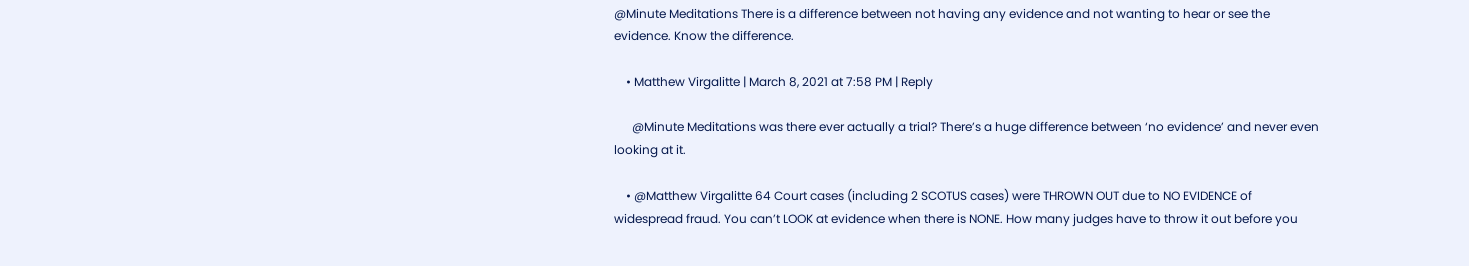@Minute Meditations There is a difference between not having any evidence and not wanting to hear or see the evidence. Know the difference.

    • Matthew Virgalitte | March 8, 2021 at 7:58 PM | Reply

      @Minute Meditations was there ever actually a trial? There’s a huge difference between ‘no evidence’ and never even looking at it.

    • @Matthew Virgalitte 64 Court cases (including 2 SCOTUS cases) were THROWN OUT due to NO EVIDENCE of widespread fraud. You can’t LOOK at evidence when there is NONE. How many judges have to throw it out before you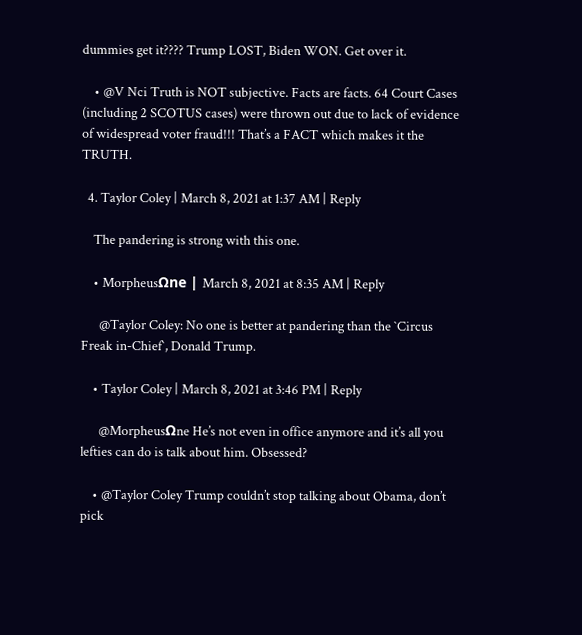dummies get it???? Trump LOST, Biden WON. Get over it.

    • @V Nci Truth is NOT subjective. Facts are facts. 64 Court Cases (including 2 SCOTUS cases) were thrown out due to lack of evidence of widespread voter fraud!!! That’s a FACT which makes it the TRUTH.

  4. Taylor Coley | March 8, 2021 at 1:37 AM | Reply

    The pandering is strong with this one.

    • MorpheusΩne | March 8, 2021 at 8:35 AM | Reply

      @Taylor Coley: No one is better at pandering than the `Circus Freak in-Chief`, Donald Trump.

    • Taylor Coley | March 8, 2021 at 3:46 PM | Reply

      @MorpheusΩne He’s not even in office anymore and it’s all you lefties can do is talk about him. Obsessed?

    • @Taylor Coley Trump couldn’t stop talking about Obama, don’t pick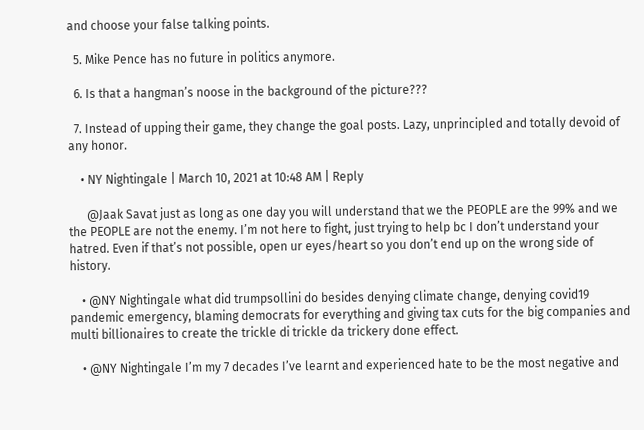and choose your false talking points.

  5. Mike Pence has no future in politics anymore.

  6. Is that a hangman’s noose in the background of the picture???

  7. Instead of upping their game, they change the goal posts. Lazy, unprincipled and totally devoid of any honor.

    • NY Nightingale | March 10, 2021 at 10:48 AM | Reply

      @Jaak Savat just as long as one day you will understand that we the PEOPLE are the 99% and we the PEOPLE are not the enemy. I’m not here to fight, just trying to help bc I don’t understand your hatred. Even if that’s not possible, open ur eyes/heart so you don’t end up on the wrong side of history.

    • @NY Nightingale what did trumpsollini do besides denying climate change, denying covid19 pandemic emergency, blaming democrats for everything and giving tax cuts for the big companies and multi billionaires to create the trickle di trickle da trickery done effect.

    • @NY Nightingale I’m my 7 decades I’ve learnt and experienced hate to be the most negative and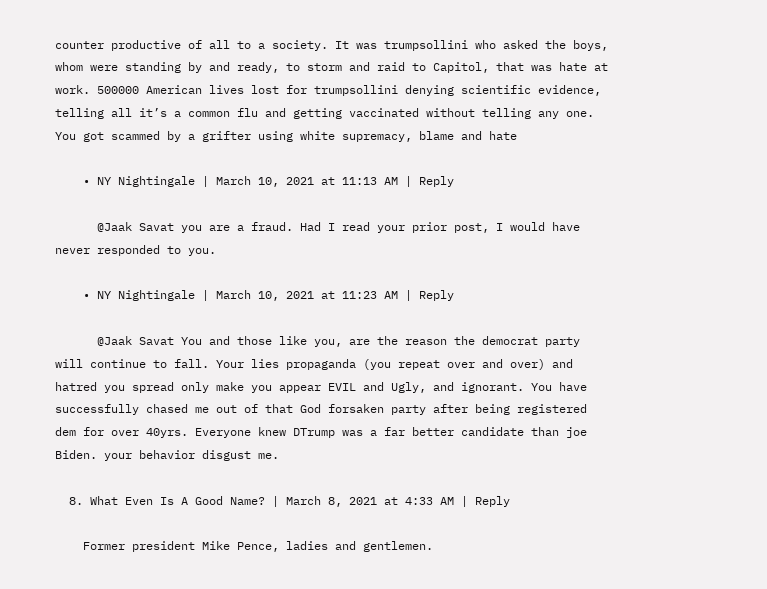counter productive of all to a society. It was trumpsollini who asked the boys, whom were standing by and ready, to storm and raid to Capitol, that was hate at work. 500000 American lives lost for trumpsollini denying scientific evidence, telling all it’s a common flu and getting vaccinated without telling any one. You got scammed by a grifter using white supremacy, blame and hate

    • NY Nightingale | March 10, 2021 at 11:13 AM | Reply

      @Jaak Savat you are a fraud. Had I read your prior post, I would have never responded to you.

    • NY Nightingale | March 10, 2021 at 11:23 AM | Reply

      @Jaak Savat You and those like you, are the reason the democrat party will continue to fall. Your lies propaganda (you repeat over and over) and hatred you spread only make you appear EVIL and Ugly, and ignorant. You have successfully chased me out of that God forsaken party after being registered dem for over 40yrs. Everyone knew DTrump was a far better candidate than joe Biden. your behavior disgust me.

  8. What Even Is A Good Name? | March 8, 2021 at 4:33 AM | Reply

    Former president Mike Pence, ladies and gentlemen.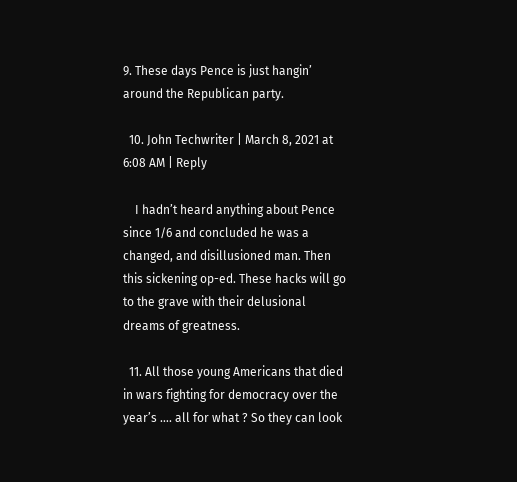9. These days Pence is just hangin’ around the Republican party.

  10. John Techwriter | March 8, 2021 at 6:08 AM | Reply

    I hadn’t heard anything about Pence since 1/6 and concluded he was a changed, and disillusioned man. Then this sickening op-ed. These hacks will go to the grave with their delusional dreams of greatness.

  11. All those young Americans that died in wars fighting for democracy over the year’s …. all for what ? So they can look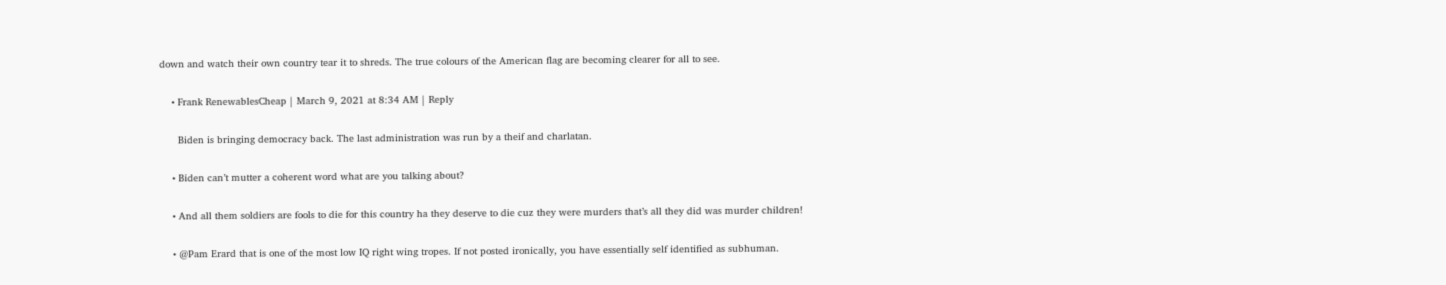down and watch their own country tear it to shreds. The true colours of the American flag are becoming clearer for all to see.

    • Frank RenewablesCheap | March 9, 2021 at 8:34 AM | Reply

      Biden is bringing democracy back. The last administration was run by a theif and charlatan.

    • Biden can’t mutter a coherent word what are you talking about?

    • And all them soldiers are fools to die for this country ha they deserve to die cuz they were murders that’s all they did was murder children!

    • @Pam Erard that is one of the most low IQ right wing tropes. If not posted ironically, you have essentially self identified as subhuman.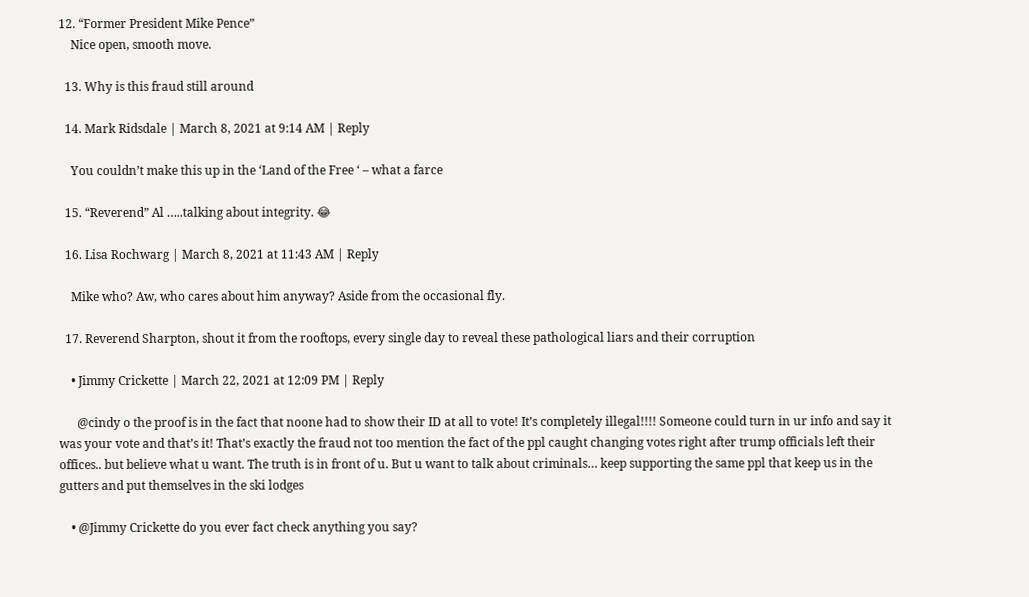12. “Former President Mike Pence”
    Nice open, smooth move.

  13. Why is this fraud still around

  14. Mark Ridsdale | March 8, 2021 at 9:14 AM | Reply

    You couldn’t make this up in the ‘Land of the Free ‘ – what a farce

  15. “Reverend” Al …..talking about integrity. 😂

  16. Lisa Rochwarg | March 8, 2021 at 11:43 AM | Reply

    Mike who? Aw, who cares about him anyway? Aside from the occasional fly.

  17. Reverend Sharpton, shout it from the rooftops, every single day to reveal these pathological liars and their corruption

    • Jimmy Crickette | March 22, 2021 at 12:09 PM | Reply

      @cindy o the proof is in the fact that noone had to show their ID at all to vote! It’s completely illegal!!!! Someone could turn in ur info and say it was your vote and that’s it! That’s exactly the fraud not too mention the fact of the ppl caught changing votes right after trump officials left their offices.. but believe what u want. The truth is in front of u. But u want to talk about criminals… keep supporting the same ppl that keep us in the gutters and put themselves in the ski lodges

    • @Jimmy Crickette do you ever fact check anything you say?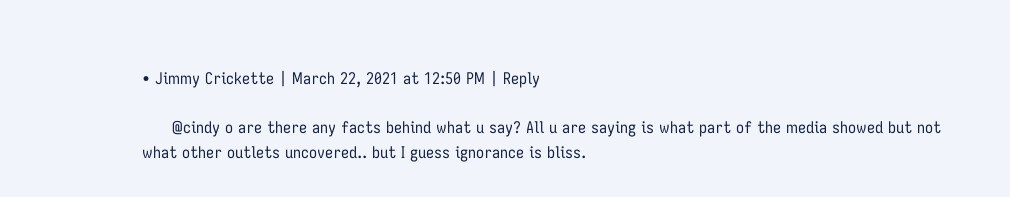• Jimmy Crickette | March 22, 2021 at 12:50 PM | Reply

      @cindy o are there any facts behind what u say? All u are saying is what part of the media showed but not what other outlets uncovered.. but I guess ignorance is bliss.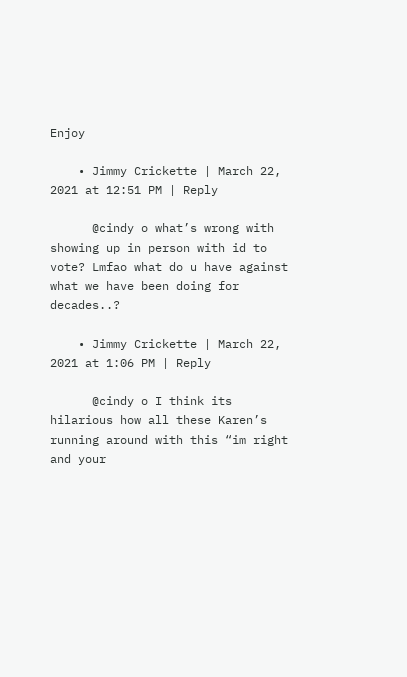Enjoy

    • Jimmy Crickette | March 22, 2021 at 12:51 PM | Reply

      @cindy o what’s wrong with showing up in person with id to vote? Lmfao what do u have against what we have been doing for decades..?

    • Jimmy Crickette | March 22, 2021 at 1:06 PM | Reply

      @cindy o I think its hilarious how all these Karen’s running around with this “im right and your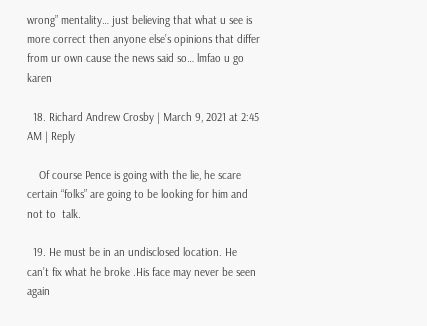wrong” mentality… just believing that what u see is more correct then anyone else’s opinions that differ from ur own cause the news said so… lmfao u go karen

  18. Richard Andrew Crosby | March 9, 2021 at 2:45 AM | Reply

    Of course Pence is going with the lie, he scare certain “folks” are going to be looking for him and not to  talk.

  19. He must be in an undisclosed location. He can’t fix what he broke .His face may never be seen again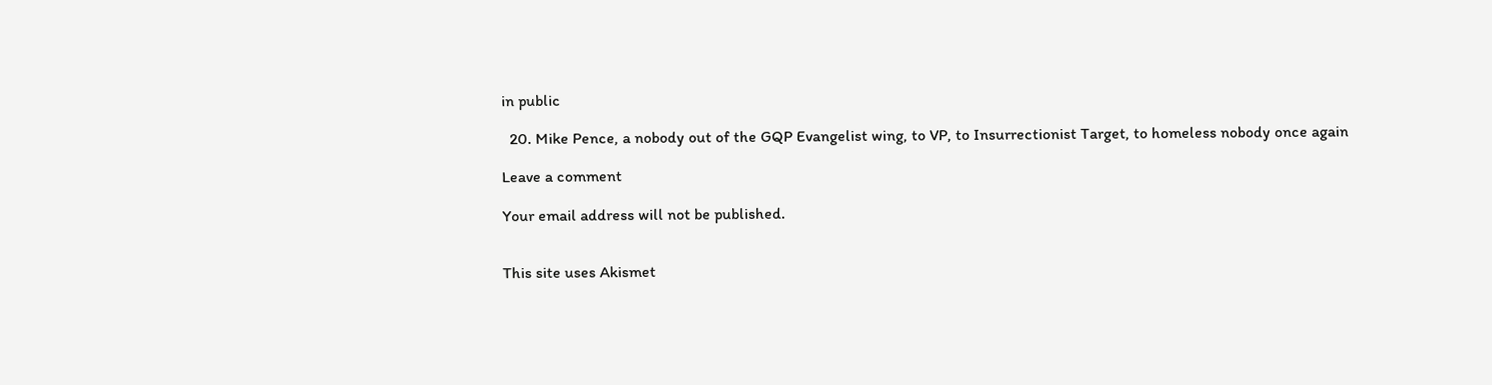in public

  20. Mike Pence, a nobody out of the GQP Evangelist wing, to VP, to Insurrectionist Target, to homeless nobody once again

Leave a comment

Your email address will not be published.


This site uses Akismet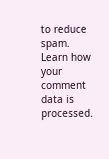to reduce spam. Learn how your comment data is processed.